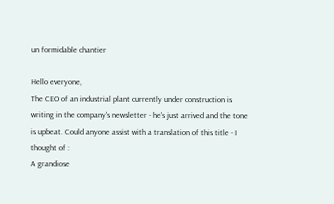un formidable chantier

Hello everyone,
The CEO of an industrial plant currently under construction is writing in the company's newsletter - he's just arrived and the tone is upbeat. Could anyone assist with a translation of this title - I thought of :
A grandiose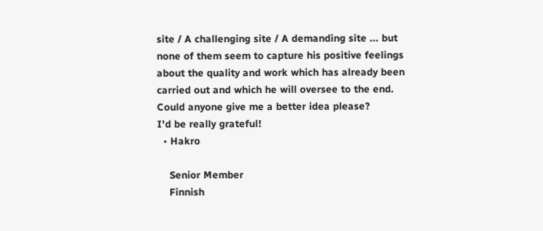site / A challenging site / A demanding site ... but none of them seem to capture his positive feelings about the quality and work which has already been carried out and which he will oversee to the end.
Could anyone give me a better idea please?
I'd be really grateful!
  • Hakro

    Senior Member
    Finnish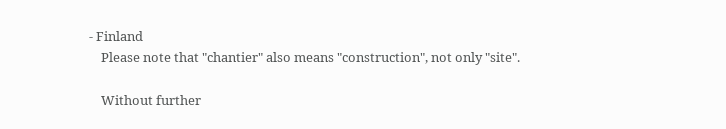- Finland
    Please note that "chantier" also means "construction", not only "site".

    Without further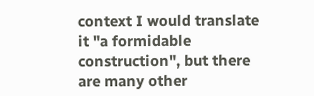context I would translate it "a formidable construction", but there are many other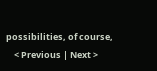possibilities, of course,
    < Previous | Next >